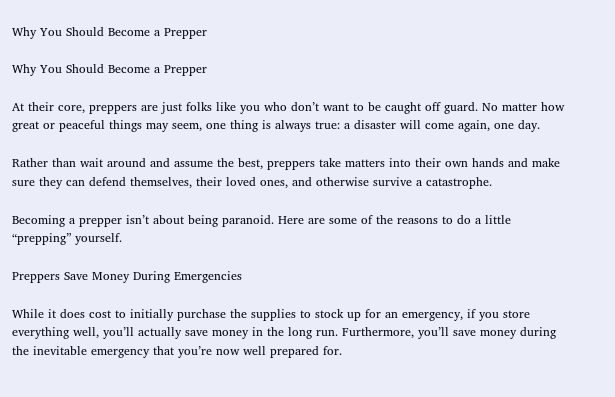Why You Should Become a Prepper

Why You Should Become a Prepper

At their core, preppers are just folks like you who don’t want to be caught off guard. No matter how great or peaceful things may seem, one thing is always true: a disaster will come again, one day.

Rather than wait around and assume the best, preppers take matters into their own hands and make sure they can defend themselves, their loved ones, and otherwise survive a catastrophe.

Becoming a prepper isn’t about being paranoid. Here are some of the reasons to do a little “prepping” yourself.

Preppers Save Money During Emergencies

While it does cost to initially purchase the supplies to stock up for an emergency, if you store everything well, you’ll actually save money in the long run. Furthermore, you’ll save money during the inevitable emergency that you’re now well prepared for.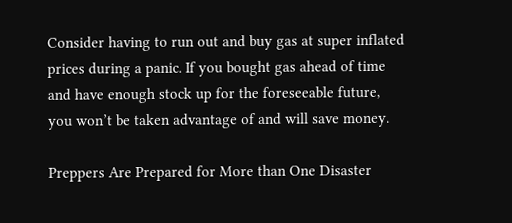Consider having to run out and buy gas at super inflated prices during a panic. If you bought gas ahead of time and have enough stock up for the foreseeable future, you won’t be taken advantage of and will save money.

Preppers Are Prepared for More than One Disaster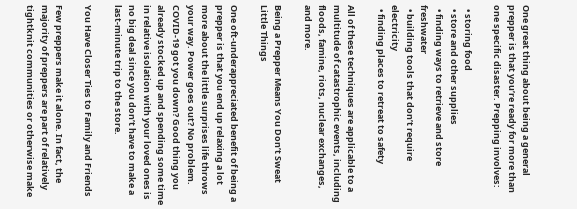One great thing about being a general prepper is that you’re ready for more than one specific disaster. Prepping involves:

  • storing food
  • store and other supplies
  • finding ways to retrieve and store freshwater
  • building tools that don’t require electricity
  • finding places to retreat to safety

All of these techniques are applicable to a multitude of catastrophic events, including floods, famine, riots, nuclear exchanges, and more.

Being a Prepper Means You Don’t Sweat Little Things

One oft-underappreciated benefit of being a prepper is that you end up relaxing a lot more about the little surprises life throws your way. Power goes out? No problem. COVID-19 got you down? Good thing you already stocked up and spending some time in relative isolation with your loved ones is no big deal since you don’t have to make a last-minute trip to the store.

You Have Closer Ties to Family and Friends

Few preppers make it alone. In fact, the majority of preppers are part of relatively tightknit communities or otherwise make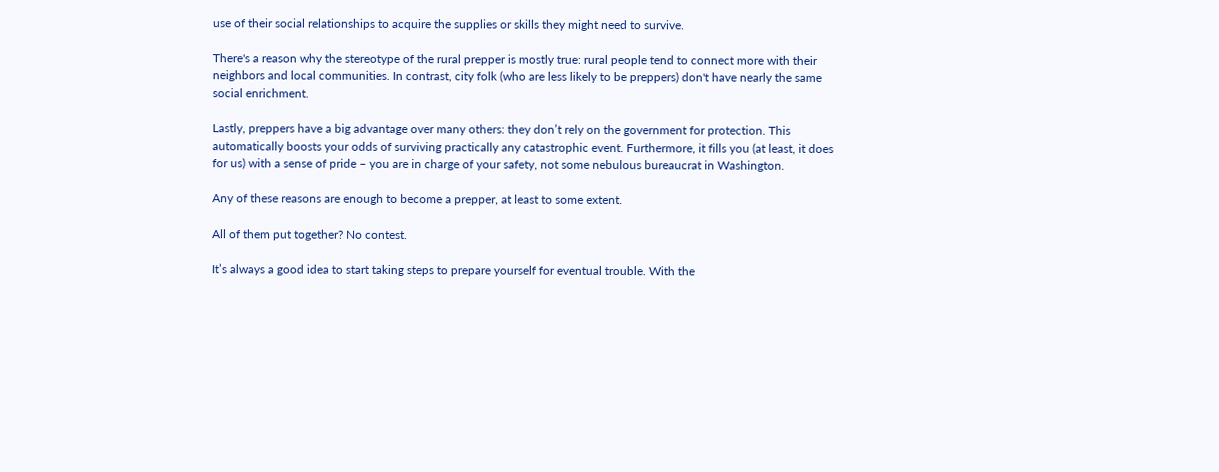use of their social relationships to acquire the supplies or skills they might need to survive.

There's a reason why the stereotype of the rural prepper is mostly true: rural people tend to connect more with their neighbors and local communities. In contrast, city folk (who are less likely to be preppers) don't have nearly the same social enrichment.

Lastly, preppers have a big advantage over many others: they don’t rely on the government for protection. This automatically boosts your odds of surviving practically any catastrophic event. Furthermore, it fills you (at least, it does for us) with a sense of pride – you are in charge of your safety, not some nebulous bureaucrat in Washington.

Any of these reasons are enough to become a prepper, at least to some extent.

All of them put together? No contest.

It’s always a good idea to start taking steps to prepare yourself for eventual trouble. With the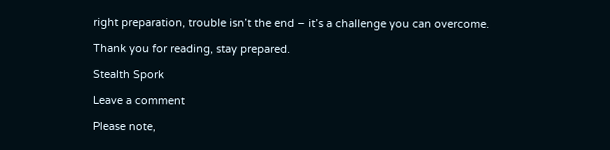right preparation, trouble isn’t the end – it’s a challenge you can overcome.

Thank you for reading, stay prepared.

Stealth Spork

Leave a comment

Please note,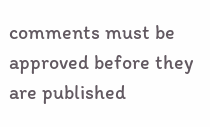comments must be approved before they are published